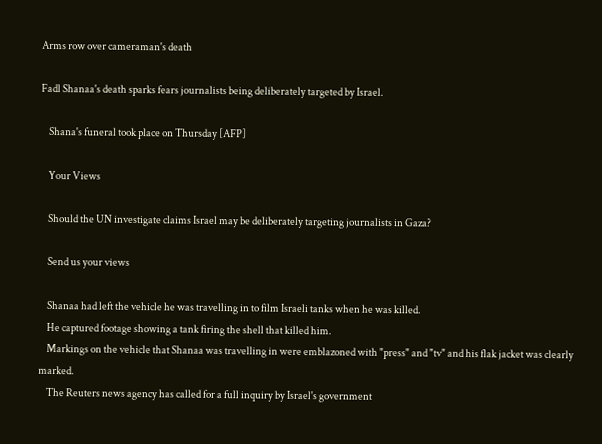Arms row over cameraman's death

Fadl Shanaa's death sparks fears journalists being deliberately targeted by Israel.

    Shana's funeral took place on Thursday [AFP]

    Your Views

    Should the UN investigate claims Israel may be deliberately targeting journalists in Gaza?

    Send us your views

    Shanaa had left the vehicle he was travelling in to film Israeli tanks when he was killed.
    He captured footage showing a tank firing the shell that killed him.
    Markings on the vehicle that Shanaa was travelling in were emblazoned with "press" and "tv" and his flak jacket was clearly marked.
    The Reuters news agency has called for a full inquiry by Israel's government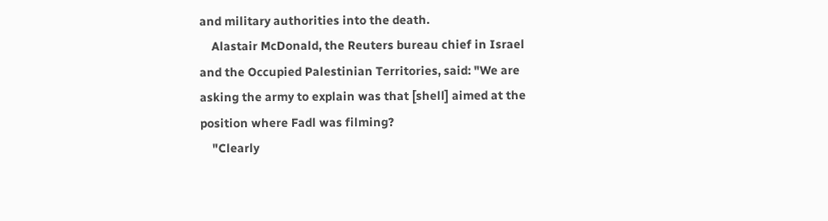and military authorities into the death.
    Alastair McDonald, the Reuters bureau chief in Israel and the Occupied Palestinian Territories, said: "We are asking the army to explain was that [shell] aimed at the position where Fadl was filming?
    "Clearly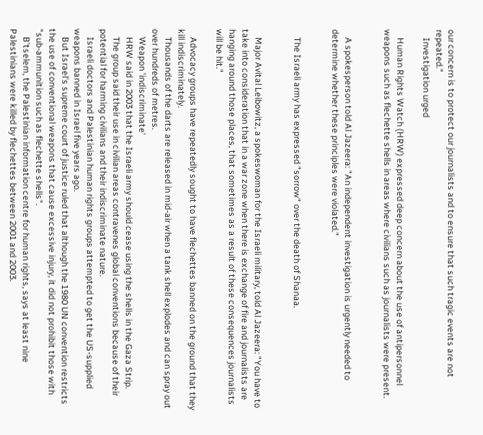our concern is to protect our journalists and to ensure that such tragic events are not repeated."
    Investigation urged

    Human Rights Watch (HRW) expressed deep concern about the use of antipersonnel weapons such as flechette shells in areas where civilians such as journalists were present.


    A spokesperson told Al Jazeera: "An independent investigation is urgently needed to determine whether these principles were violated."


    The Israeli army has expressed "sorrow" over the death of Shanaa.


    Major Avital Leibowitz, a spokeswoman for the Israeli military, told Al Jazeera: "You have to take into consideration that in a war zone when there is exchange of fire and journalists are hanging around those places, that sometimes as a result of these consequences journalists will be hit."

    Advocacy groups have repeatedly sought to have flechettes banned on the ground that they kill indiscriminately.
    Thousands of the darts are released in mid-air when a tank shell explodes and can spray out over hundreds of metres.
    Weapon 'indiscriminate'
    HRW said in 2003 that the Israeli army should cease using the shells in the Gaza Strip.
    The group said their use in civilian areas contravenes global conventions because of their potential for harming civilians and their indiscriminate nature.
    Israeli doctors and Palestinian human rights groups attempted to get the US-supplied weapons banned in Israel five years ago.
    But Israel's supreme court of justice ruled that although the 1980 UN convention restricts the use of conventional weapons that cause excessive injury, it did not prohibit those with "sub-ammunition such as flechette shells".
    B'tselem, the Palestinian information centre for human rights, says at least nine Palestinians were killed by flechettes between 2001 and 2003.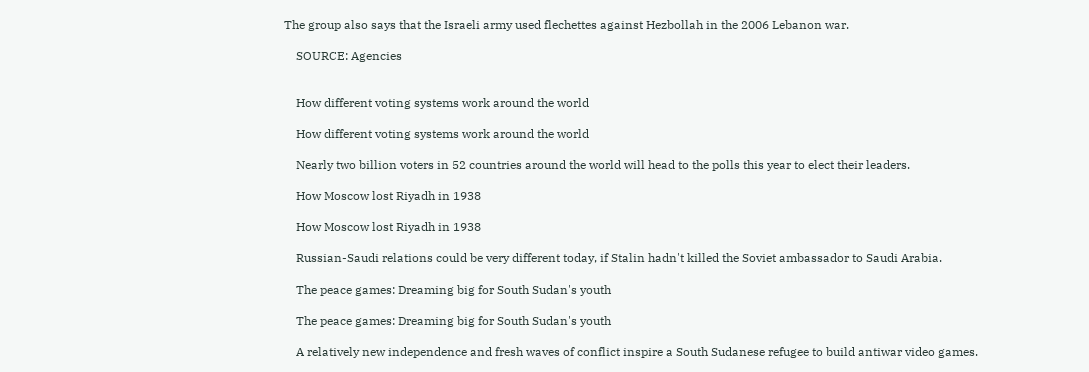The group also says that the Israeli army used flechettes against Hezbollah in the 2006 Lebanon war.

    SOURCE: Agencies


    How different voting systems work around the world

    How different voting systems work around the world

    Nearly two billion voters in 52 countries around the world will head to the polls this year to elect their leaders.

    How Moscow lost Riyadh in 1938

    How Moscow lost Riyadh in 1938

    Russian-Saudi relations could be very different today, if Stalin hadn't killed the Soviet ambassador to Saudi Arabia.

    The peace games: Dreaming big for South Sudan's youth

    The peace games: Dreaming big for South Sudan's youth

    A relatively new independence and fresh waves of conflict inspire a South Sudanese refugee to build antiwar video games.